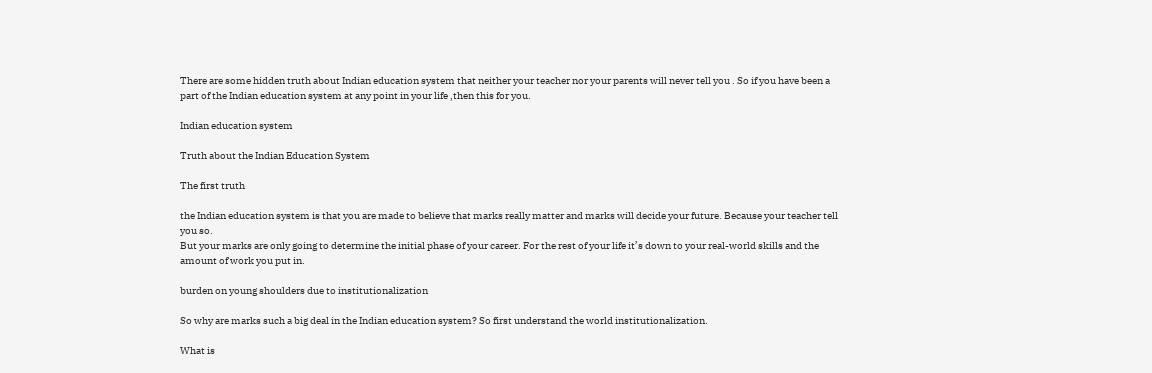There are some hidden truth about Indian education system that neither your teacher nor your parents will never tell you . So if you have been a part of the Indian education system at any point in your life ,then this for you.

Indian education system

Truth about the Indian Education System

The first truth

the Indian education system is that you are made to believe that marks really matter and marks will decide your future. Because your teacher tell you so.
But your marks are only going to determine the initial phase of your career. For the rest of your life it’s down to your real-world skills and the amount of work you put in.

burden on young shoulders due to institutionalization

So why are marks such a big deal in the Indian education system? So first understand the world institutionalization.

What is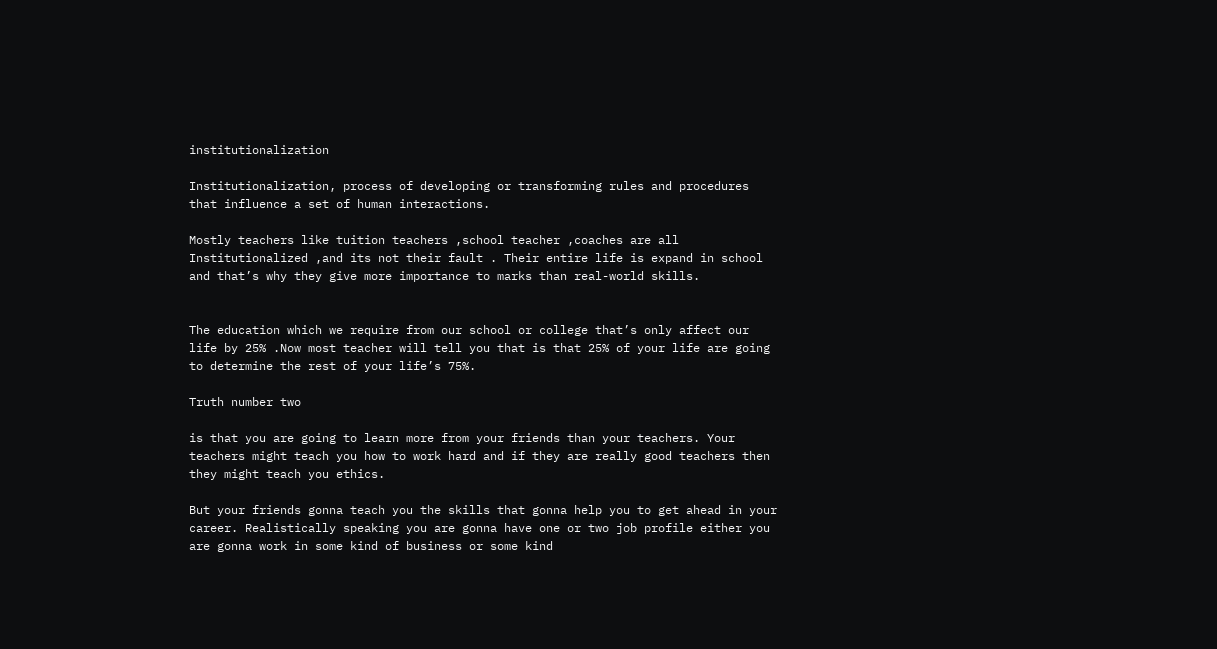institutionalization

Institutionalization, process of developing or transforming rules and procedures that influence a set of human interactions.

Mostly teachers like tuition teachers ,school teacher ,coaches are all Institutionalized ,and its not their fault . Their entire life is expand in school and that’s why they give more importance to marks than real-world skills.


The education which we require from our school or college that’s only affect our life by 25% .Now most teacher will tell you that is that 25% of your life are going to determine the rest of your life’s 75%.

Truth number two

is that you are going to learn more from your friends than your teachers. Your teachers might teach you how to work hard and if they are really good teachers then they might teach you ethics.

But your friends gonna teach you the skills that gonna help you to get ahead in your career. Realistically speaking you are gonna have one or two job profile either you are gonna work in some kind of business or some kind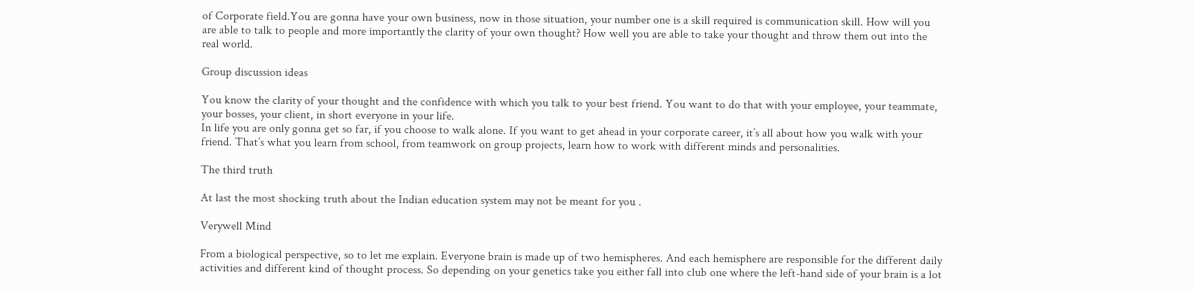of Corporate field.You are gonna have your own business, now in those situation, your number one is a skill required is communication skill. How will you are able to talk to people and more importantly the clarity of your own thought? How well you are able to take your thought and throw them out into the real world.

Group discussion ideas

You know the clarity of your thought and the confidence with which you talk to your best friend. You want to do that with your employee, your teammate, your bosses, your client, in short everyone in your life.
In life you are only gonna get so far, if you choose to walk alone. If you want to get ahead in your corporate career, it’s all about how you walk with your friend. That’s what you learn from school, from teamwork on group projects, learn how to work with different minds and personalities.

The third truth

At last the most shocking truth about the Indian education system may not be meant for you .

Verywell Mind

From a biological perspective, so to let me explain. Everyone brain is made up of two hemispheres. And each hemisphere are responsible for the different daily activities and different kind of thought process. So depending on your genetics take you either fall into club one where the left-hand side of your brain is a lot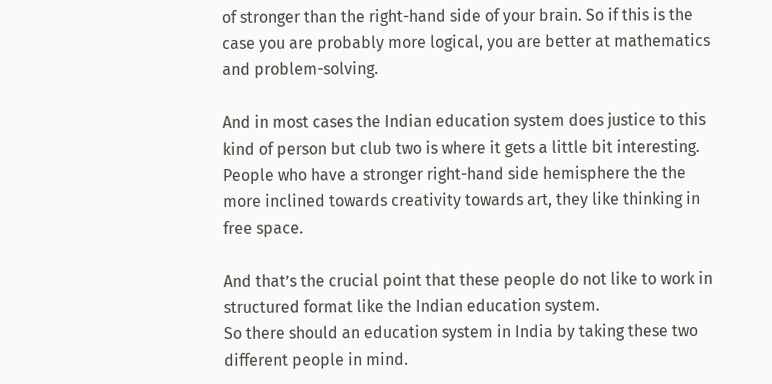of stronger than the right-hand side of your brain. So if this is the case you are probably more logical, you are better at mathematics and problem-solving.

And in most cases the Indian education system does justice to this kind of person but club two is where it gets a little bit interesting.
People who have a stronger right-hand side hemisphere the the more inclined towards creativity towards art, they like thinking in free space.

And that’s the crucial point that these people do not like to work in structured format like the Indian education system.
So there should an education system in India by taking these two different people in mind.